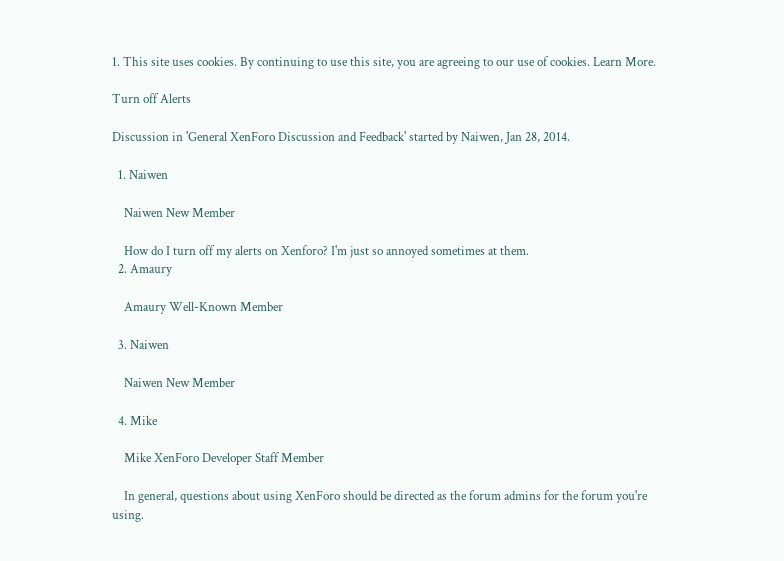1. This site uses cookies. By continuing to use this site, you are agreeing to our use of cookies. Learn More.

Turn off Alerts

Discussion in 'General XenForo Discussion and Feedback' started by Naiwen, Jan 28, 2014.

  1. Naiwen

    Naiwen New Member

    How do I turn off my alerts on Xenforo? I'm just so annoyed sometimes at them.
  2. Amaury

    Amaury Well-Known Member

  3. Naiwen

    Naiwen New Member

  4. Mike

    Mike XenForo Developer Staff Member

    In general, questions about using XenForo should be directed as the forum admins for the forum you're using.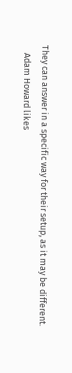They can answer in a specific way for their setup, as it may be different.
    Adam Howard likes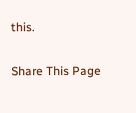this.

Share This Page